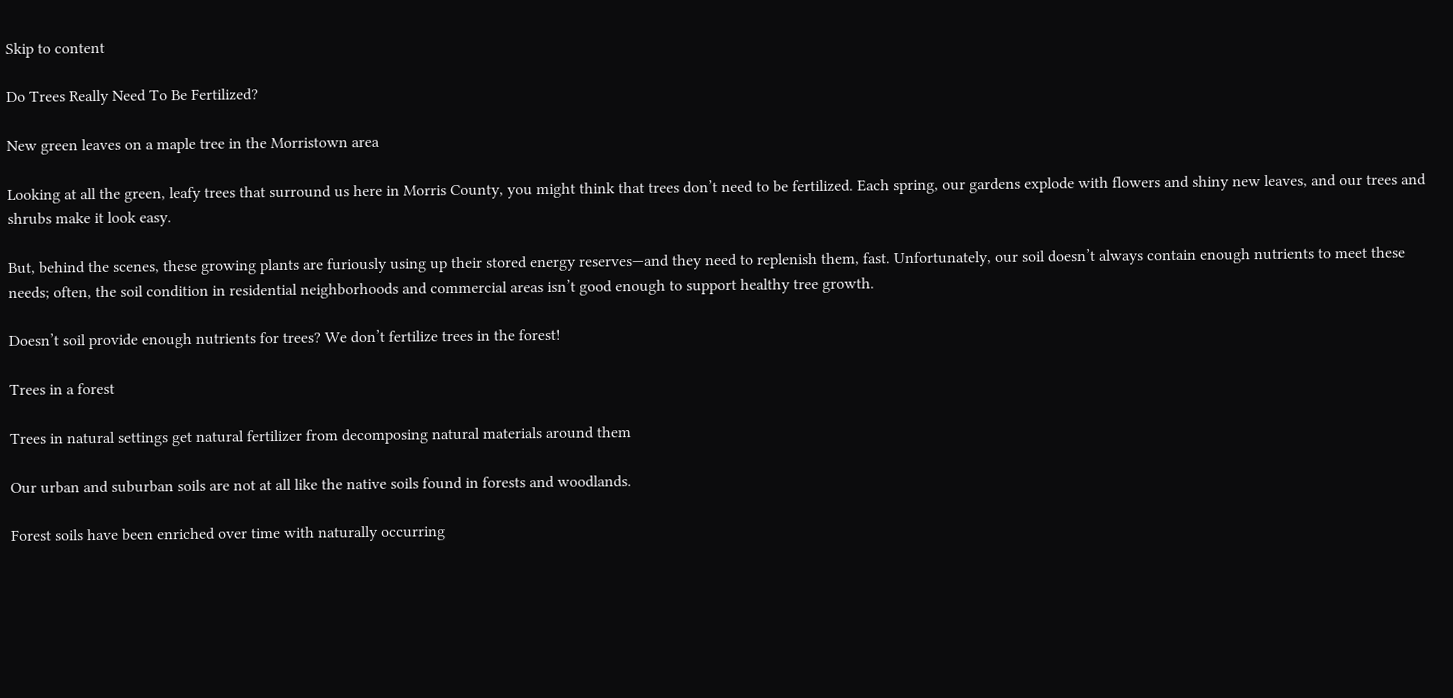Skip to content

Do Trees Really Need To Be Fertilized?

New green leaves on a maple tree in the Morristown area

Looking at all the green, leafy trees that surround us here in Morris County, you might think that trees don’t need to be fertilized. Each spring, our gardens explode with flowers and shiny new leaves, and our trees and shrubs make it look easy.

But, behind the scenes, these growing plants are furiously using up their stored energy reserves—and they need to replenish them, fast. Unfortunately, our soil doesn’t always contain enough nutrients to meet these needs; often, the soil condition in residential neighborhoods and commercial areas isn’t good enough to support healthy tree growth.

Doesn’t soil provide enough nutrients for trees? We don’t fertilize trees in the forest!

Trees in a forest

Trees in natural settings get natural fertilizer from decomposing natural materials around them

Our urban and suburban soils are not at all like the native soils found in forests and woodlands.

Forest soils have been enriched over time with naturally occurring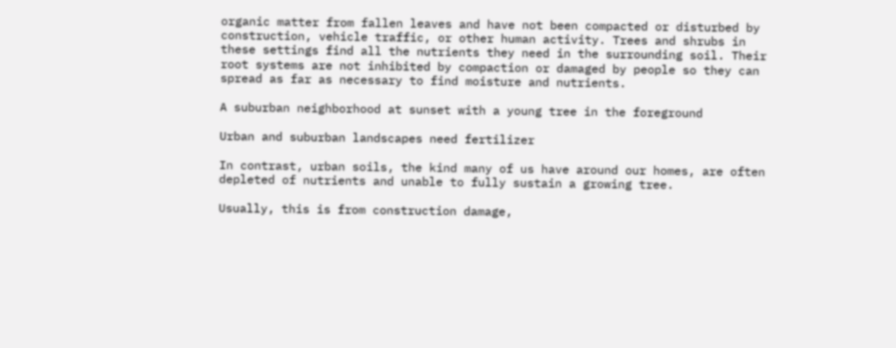organic matter from fallen leaves and have not been compacted or disturbed by construction, vehicle traffic, or other human activity. Trees and shrubs in these settings find all the nutrients they need in the surrounding soil. Their root systems are not inhibited by compaction or damaged by people so they can spread as far as necessary to find moisture and nutrients.

A suburban neighborhood at sunset with a young tree in the foreground

Urban and suburban landscapes need fertilizer

In contrast, urban soils, the kind many of us have around our homes, are often depleted of nutrients and unable to fully sustain a growing tree.

Usually, this is from construction damage,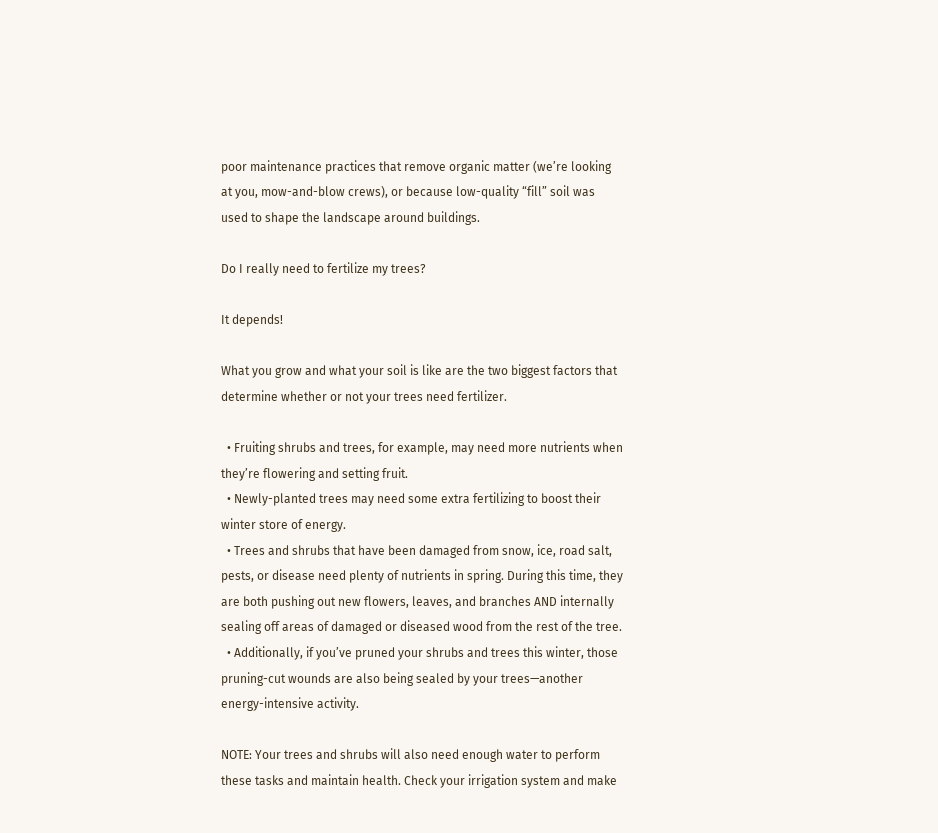poor maintenance practices that remove organic matter (we’re looking at you, mow-and-blow crews), or because low-quality “fill” soil was used to shape the landscape around buildings.

Do I really need to fertilize my trees?

It depends!

What you grow and what your soil is like are the two biggest factors that determine whether or not your trees need fertilizer.

  • Fruiting shrubs and trees, for example, may need more nutrients when they’re flowering and setting fruit.
  • Newly-planted trees may need some extra fertilizing to boost their winter store of energy.
  • Trees and shrubs that have been damaged from snow, ice, road salt, pests, or disease need plenty of nutrients in spring. During this time, they are both pushing out new flowers, leaves, and branches AND internally sealing off areas of damaged or diseased wood from the rest of the tree.
  • Additionally, if you’ve pruned your shrubs and trees this winter, those pruning-cut wounds are also being sealed by your trees—another energy-intensive activity.

NOTE: Your trees and shrubs will also need enough water to perform these tasks and maintain health. Check your irrigation system and make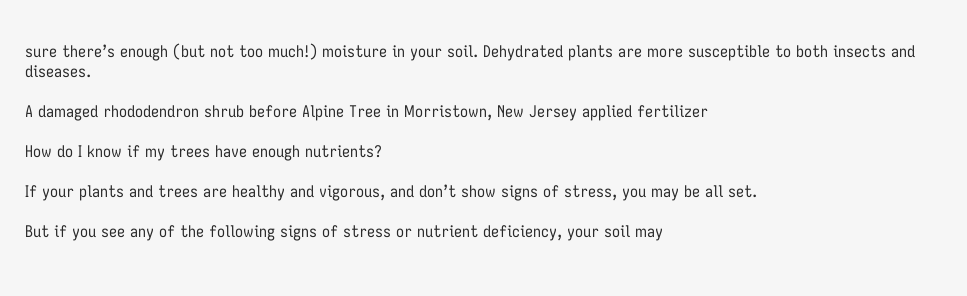sure there’s enough (but not too much!) moisture in your soil. Dehydrated plants are more susceptible to both insects and diseases.

A damaged rhododendron shrub before Alpine Tree in Morristown, New Jersey applied fertilizer

How do I know if my trees have enough nutrients?

If your plants and trees are healthy and vigorous, and don’t show signs of stress, you may be all set.

But if you see any of the following signs of stress or nutrient deficiency, your soil may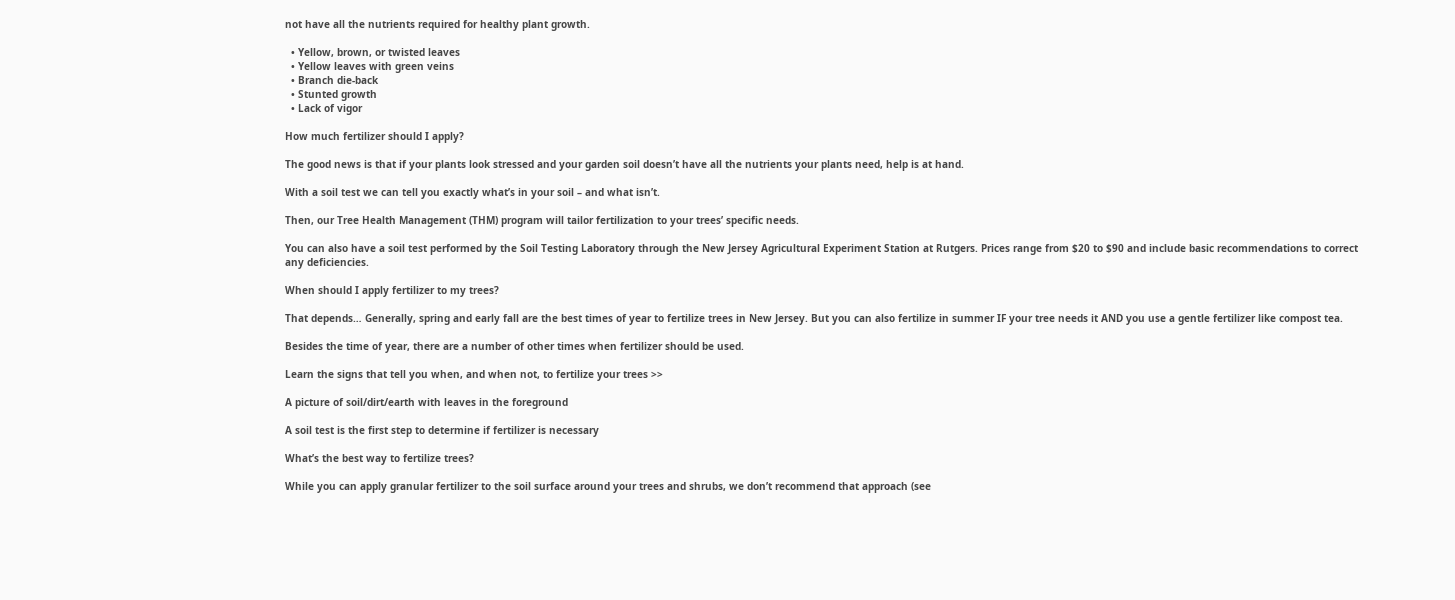not have all the nutrients required for healthy plant growth.

  • Yellow, brown, or twisted leaves
  • Yellow leaves with green veins
  • Branch die-back
  • Stunted growth
  • Lack of vigor

How much fertilizer should I apply?

The good news is that if your plants look stressed and your garden soil doesn’t have all the nutrients your plants need, help is at hand.

With a soil test we can tell you exactly what’s in your soil – and what isn’t.

Then, our Tree Health Management (THM) program will tailor fertilization to your trees’ specific needs.

You can also have a soil test performed by the Soil Testing Laboratory through the New Jersey Agricultural Experiment Station at Rutgers. Prices range from $20 to $90 and include basic recommendations to correct any deficiencies.

When should I apply fertilizer to my trees?

That depends… Generally, spring and early fall are the best times of year to fertilize trees in New Jersey. But you can also fertilize in summer IF your tree needs it AND you use a gentle fertilizer like compost tea.

Besides the time of year, there are a number of other times when fertilizer should be used.

Learn the signs that tell you when, and when not, to fertilize your trees >>

A picture of soil/dirt/earth with leaves in the foreground

A soil test is the first step to determine if fertilizer is necessary

What’s the best way to fertilize trees?

While you can apply granular fertilizer to the soil surface around your trees and shrubs, we don’t recommend that approach (see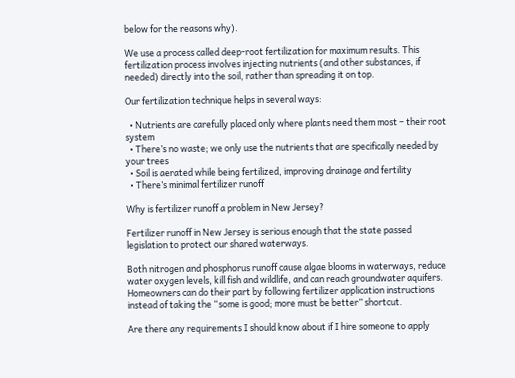below for the reasons why).

We use a process called deep-root fertilization for maximum results. This fertilization process involves injecting nutrients (and other substances, if needed) directly into the soil, rather than spreading it on top.

Our fertilization technique helps in several ways:

  • Nutrients are carefully placed only where plants need them most – their root system
  • There’s no waste; we only use the nutrients that are specifically needed by your trees
  • Soil is aerated while being fertilized, improving drainage and fertility
  • There’s minimal fertilizer runoff

Why is fertilizer runoff a problem in New Jersey?

Fertilizer runoff in New Jersey is serious enough that the state passed legislation to protect our shared waterways.

Both nitrogen and phosphorus runoff cause algae blooms in waterways, reduce water oxygen levels, kill fish and wildlife, and can reach groundwater aquifers. Homeowners can do their part by following fertilizer application instructions instead of taking the “some is good; more must be better” shortcut.

Are there any requirements I should know about if I hire someone to apply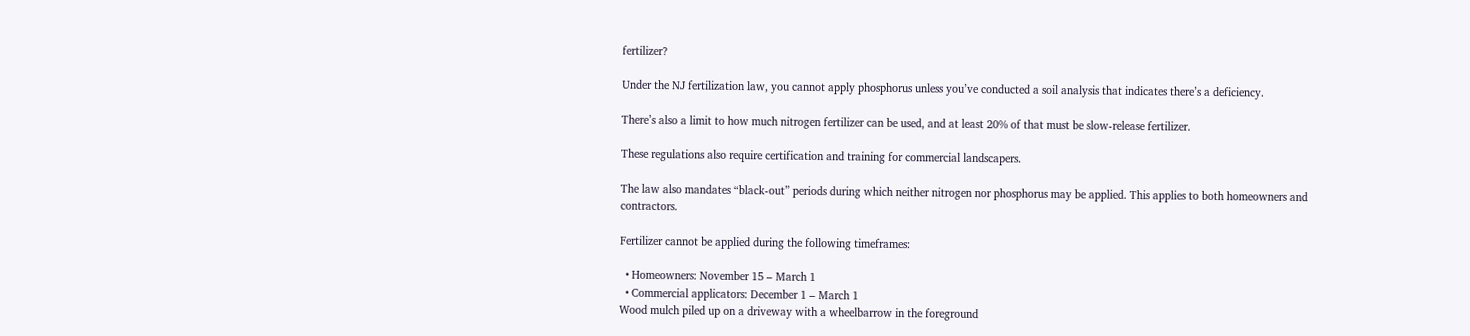fertilizer?

Under the NJ fertilization law, you cannot apply phosphorus unless you’ve conducted a soil analysis that indicates there’s a deficiency.

There’s also a limit to how much nitrogen fertilizer can be used, and at least 20% of that must be slow-release fertilizer.

These regulations also require certification and training for commercial landscapers.

The law also mandates “black-out” periods during which neither nitrogen nor phosphorus may be applied. This applies to both homeowners and contractors.

Fertilizer cannot be applied during the following timeframes:

  • Homeowners: November 15 – March 1
  • Commercial applicators: December 1 – March 1
Wood mulch piled up on a driveway with a wheelbarrow in the foreground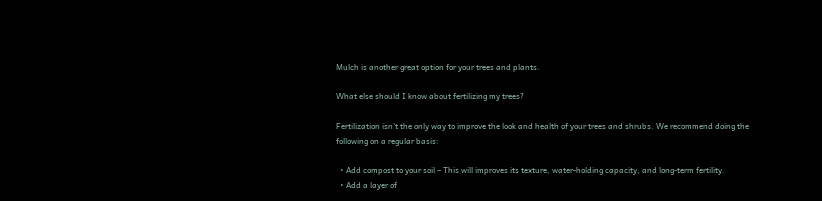Mulch is another great option for your trees and plants.

What else should I know about fertilizing my trees?

Fertilization isn’t the only way to improve the look and health of your trees and shrubs. We recommend doing the following on a regular basis:

  • Add compost to your soil – This will improves its texture, water-holding capacity, and long-term fertility.
  • Add a layer of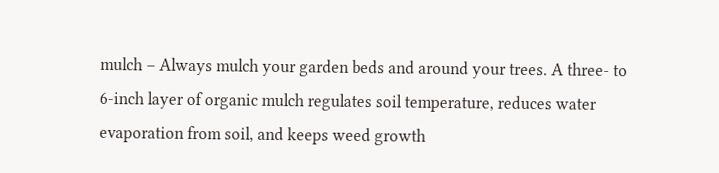mulch – Always mulch your garden beds and around your trees. A three- to 6-inch layer of organic mulch regulates soil temperature, reduces water evaporation from soil, and keeps weed growth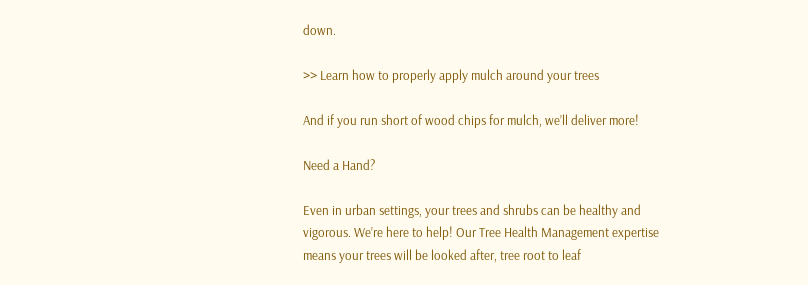down.

>> Learn how to properly apply mulch around your trees

And if you run short of wood chips for mulch, we’ll deliver more!

Need a Hand?

Even in urban settings, your trees and shrubs can be healthy and vigorous. We’re here to help! Our Tree Health Management expertise means your trees will be looked after, tree root to leaf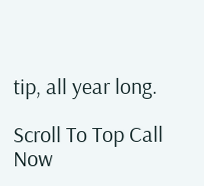tip, all year long.

Scroll To Top Call Now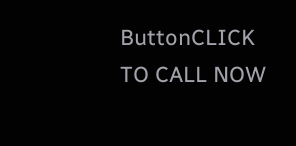ButtonCLICK TO CALL NOW